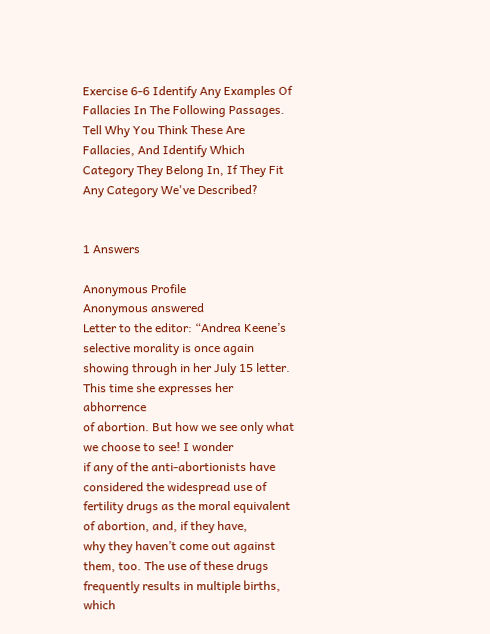Exercise 6-6 Identify Any Examples Of Fallacies In The Following Passages. Tell Why You Think These Are Fallacies, And Identify Which Category They Belong In, If They Fit Any Category We've Described?


1 Answers

Anonymous Profile
Anonymous answered
Letter to the editor: “Andrea Keene’s selective morality is once again
showing through in her July 15 letter. This time she expresses her abhorrence
of abortion. But how we see only what we choose to see! I wonder
if any of the anti-abortionists have considered the widespread use of
fertility drugs as the moral equivalent of abortion, and, if they have,
why they haven’t come out against them, too. The use of these drugs
frequently results in multiple births, which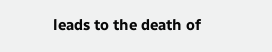leads to the death of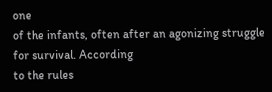one
of the infants, often after an agonizing struggle for survival. According
to the rules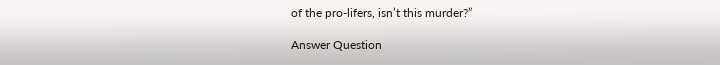of the pro-lifers, isn’t this murder?”

Answer Question